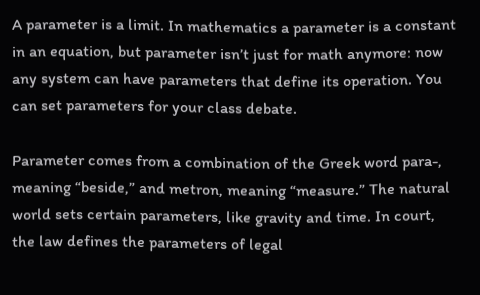A parameter is a limit. In mathematics a parameter is a constant in an equation, but parameter isn’t just for math anymore: now any system can have parameters that define its operation. You can set parameters for your class debate.

Parameter comes from a combination of the Greek word para-, meaning “beside,” and metron, meaning “measure.” The natural world sets certain parameters, like gravity and time. In court, the law defines the parameters of legal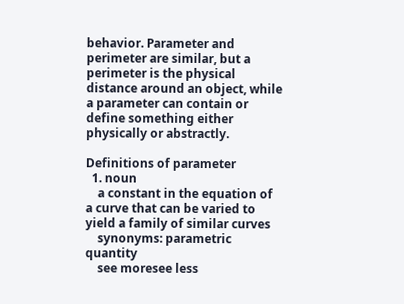behavior. Parameter and perimeter are similar, but a perimeter is the physical distance around an object, while a parameter can contain or define something either physically or abstractly.

Definitions of parameter
  1. noun
    a constant in the equation of a curve that can be varied to yield a family of similar curves
    synonyms: parametric quantity
    see moresee less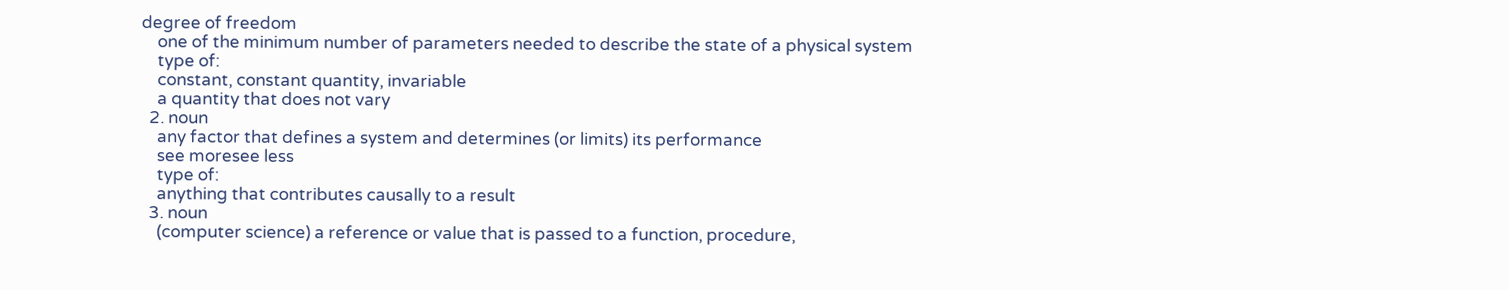degree of freedom
    one of the minimum number of parameters needed to describe the state of a physical system
    type of:
    constant, constant quantity, invariable
    a quantity that does not vary
  2. noun
    any factor that defines a system and determines (or limits) its performance
    see moresee less
    type of:
    anything that contributes causally to a result
  3. noun
    (computer science) a reference or value that is passed to a function, procedure,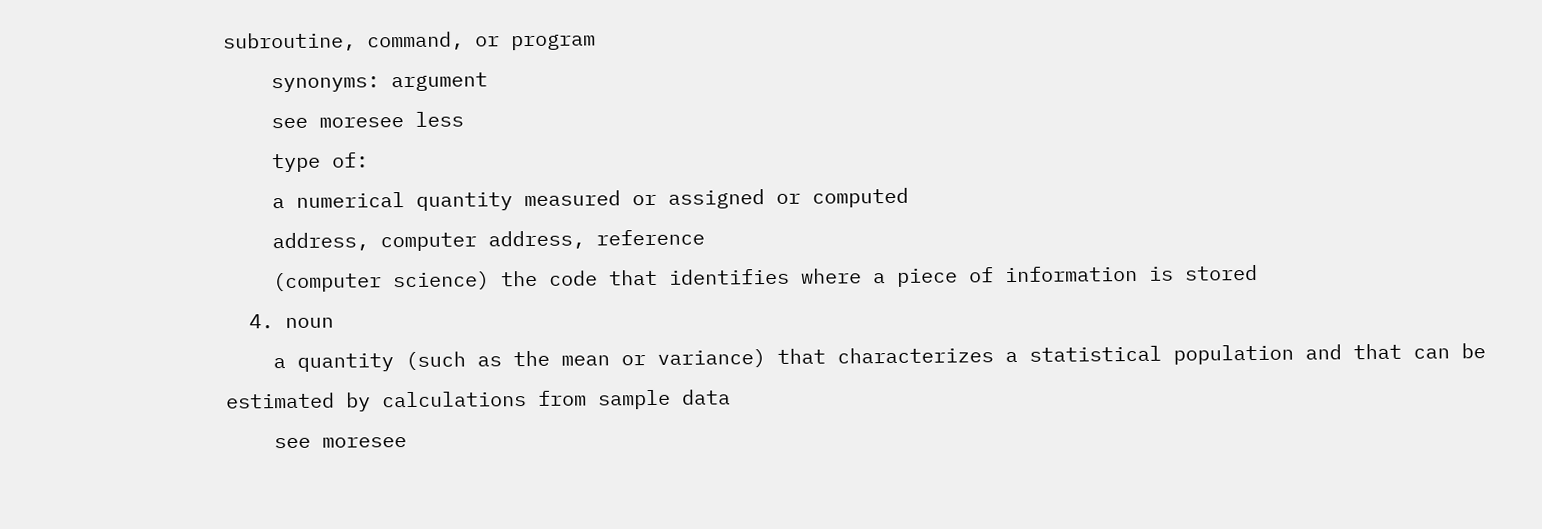subroutine, command, or program
    synonyms: argument
    see moresee less
    type of:
    a numerical quantity measured or assigned or computed
    address, computer address, reference
    (computer science) the code that identifies where a piece of information is stored
  4. noun
    a quantity (such as the mean or variance) that characterizes a statistical population and that can be estimated by calculations from sample data
    see moresee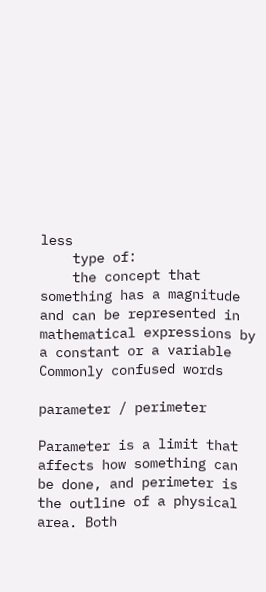less
    type of:
    the concept that something has a magnitude and can be represented in mathematical expressions by a constant or a variable
Commonly confused words

parameter / perimeter

Parameter is a limit that affects how something can be done, and perimeter is the outline of a physical area. Both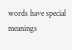words have special meanings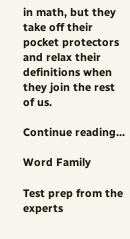in math, but they take off their pocket protectors and relax their definitions when they join the rest of us.

Continue reading...

Word Family

Test prep from the experts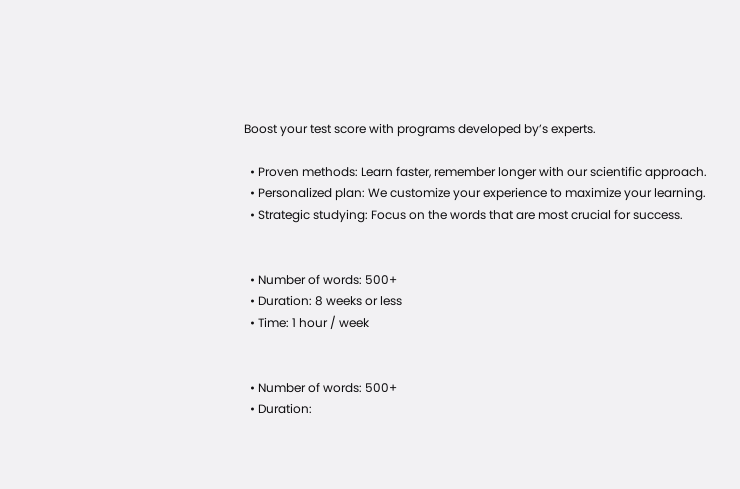Boost your test score with programs developed by’s experts.

  • Proven methods: Learn faster, remember longer with our scientific approach.
  • Personalized plan: We customize your experience to maximize your learning.
  • Strategic studying: Focus on the words that are most crucial for success.


  • Number of words: 500+
  • Duration: 8 weeks or less
  • Time: 1 hour / week


  • Number of words: 500+
  • Duration: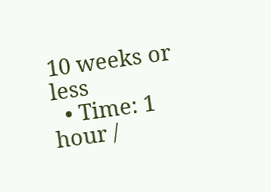10 weeks or less
  • Time: 1 hour /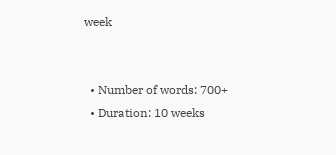week


  • Number of words: 700+
  • Duration: 10 weeks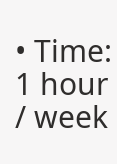• Time: 1 hour / week